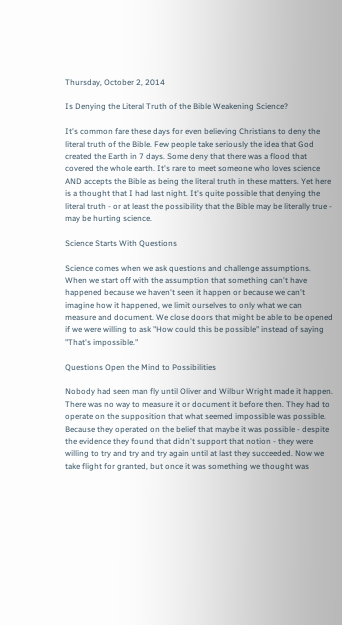Thursday, October 2, 2014

Is Denying the Literal Truth of the Bible Weakening Science?

It's common fare these days for even believing Christians to deny the literal truth of the Bible. Few people take seriously the idea that God created the Earth in 7 days. Some deny that there was a flood that covered the whole earth. It's rare to meet someone who loves science AND accepts the Bible as being the literal truth in these matters. Yet here is a thought that I had last night. It's quite possible that denying the literal truth - or at least the possibility that the Bible may be literally true - may be hurting science.

Science Starts With Questions

Science comes when we ask questions and challenge assumptions. When we start off with the assumption that something can't have happened because we haven't seen it happen or because we can't imagine how it happened, we limit ourselves to only what we can measure and document. We close doors that might be able to be opened if we were willing to ask "How could this be possible" instead of saying "That's impossible."

Questions Open the Mind to Possibilities

Nobody had seen man fly until Oliver and Wilbur Wright made it happen. There was no way to measure it or document it before then. They had to operate on the supposition that what seemed impossible was possible. Because they operated on the belief that maybe it was possible - despite the evidence they found that didn't support that notion - they were willing to try and try and try again until at last they succeeded. Now we take flight for granted, but once it was something we thought was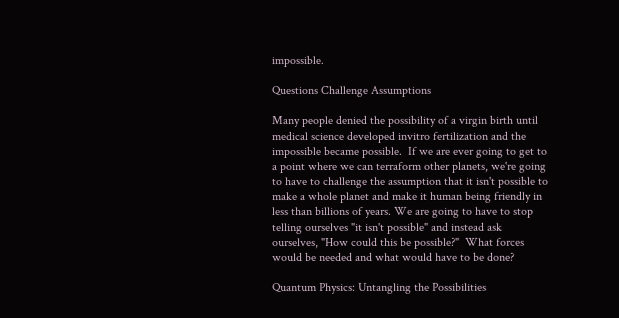impossible.

Questions Challenge Assumptions

Many people denied the possibility of a virgin birth until medical science developed invitro fertilization and the impossible became possible.  If we are ever going to get to a point where we can terraform other planets, we're going to have to challenge the assumption that it isn't possible to make a whole planet and make it human being friendly in less than billions of years. We are going to have to stop telling ourselves "it isn't possible" and instead ask ourselves, "How could this be possible?"  What forces would be needed and what would have to be done?

Quantum Physics: Untangling the Possibilities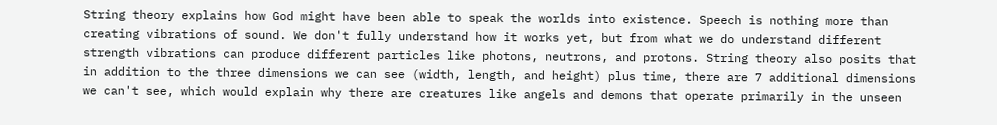String theory explains how God might have been able to speak the worlds into existence. Speech is nothing more than creating vibrations of sound. We don't fully understand how it works yet, but from what we do understand different strength vibrations can produce different particles like photons, neutrons, and protons. String theory also posits that in addition to the three dimensions we can see (width, length, and height) plus time, there are 7 additional dimensions we can't see, which would explain why there are creatures like angels and demons that operate primarily in the unseen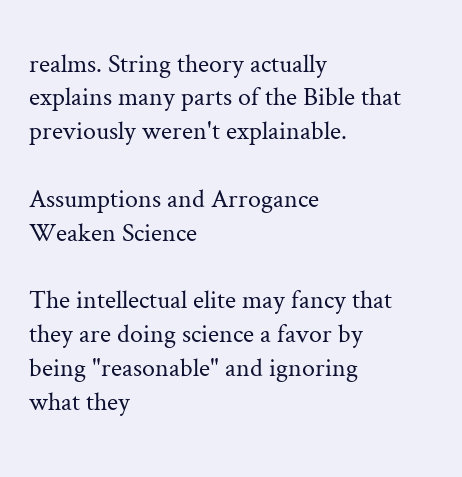realms. String theory actually explains many parts of the Bible that previously weren't explainable.

Assumptions and Arrogance Weaken Science

The intellectual elite may fancy that they are doing science a favor by being "reasonable" and ignoring what they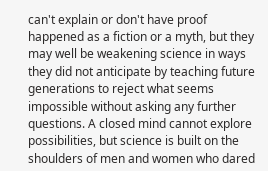can't explain or don't have proof happened as a fiction or a myth, but they may well be weakening science in ways they did not anticipate by teaching future generations to reject what seems impossible without asking any further questions. A closed mind cannot explore possibilities, but science is built on the shoulders of men and women who dared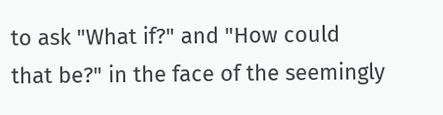to ask "What if?" and "How could that be?" in the face of the seemingly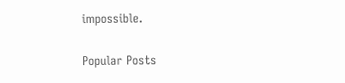impossible.

Popular Posts